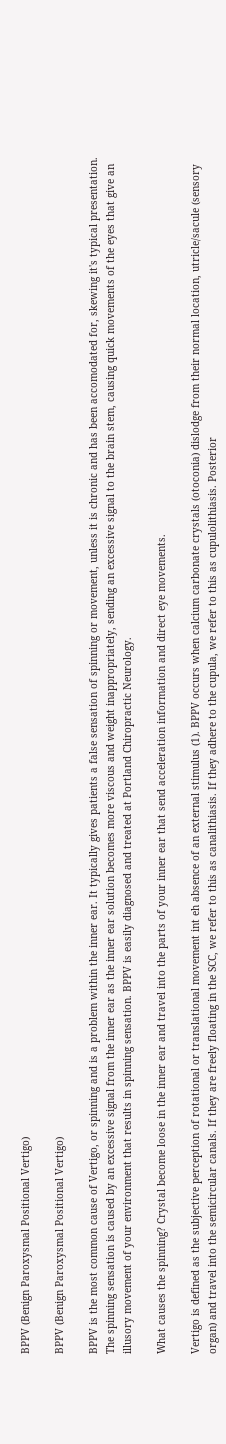BPPV (Benign Paroxysmal Positional Vertigo)

BPPV (Benign Paroxysmal Positional Vertigo)

BPPV is the most common cause of Vertigo, or spinning and is a problem within the inner ear. It typically gives patients a false sensation of spinning or movement, unless it is chronic and has been accomodated for, skewing it's typical presentation. The spinning sensation is caused by an excessive signal from the inner ear as the inner ear solution becomes more viscous and weight inappropriately, sending an excessive signal to the brain stem, causing quick movements of the eyes that give an illusory movement of your environment that results in spinning sensation. BPPV is easily diagnosed and treated at Portland Chiropractic Neurology.

What causes the spinning? Crystal become loose in the inner ear and travel into the parts of your inner ear that send acceleration information and direct eye movements.

Vertigo is defined as the subjective perception of rotational or translational movement int eh absence of an external stimulus (1). BPPV occurs when calcium carbonate crystals (otoconia) dislodge from their normal location, utricle/sacule (sensory organ) and travel into the semicircular canals. If they are freely floating in the SCC, we refer to this as canalithiasis. If they adhere to the cupula, we refer to this as cupulolithiasis. Posterior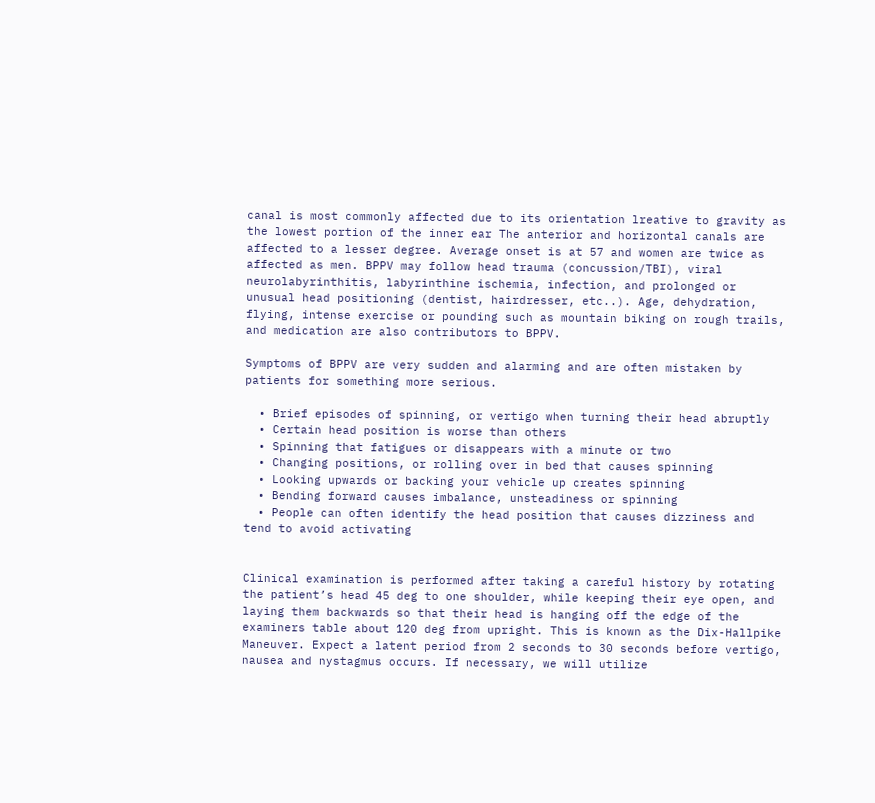canal is most commonly affected due to its orientation lreative to gravity as the lowest portion of the inner ear The anterior and horizontal canals are affected to a lesser degree. Average onset is at 57 and women are twice as affected as men. BPPV may follow head trauma (concussion/TBI), viral neurolabyrinthitis, labyrinthine ischemia, infection, and prolonged or unusual head positioning (dentist, hairdresser, etc..). Age, dehydration, flying, intense exercise or pounding such as mountain biking on rough trails, and medication are also contributors to BPPV.

Symptoms of BPPV are very sudden and alarming and are often mistaken by patients for something more serious.

  • Brief episodes of spinning, or vertigo when turning their head abruptly
  • Certain head position is worse than others
  • Spinning that fatigues or disappears with a minute or two
  • Changing positions, or rolling over in bed that causes spinning
  • Looking upwards or backing your vehicle up creates spinning
  • Bending forward causes imbalance, unsteadiness or spinning
  • People can often identify the head position that causes dizziness and tend to avoid activating


Clinical examination is performed after taking a careful history by rotating the patient’s head 45 deg to one shoulder, while keeping their eye open, and laying them backwards so that their head is hanging off the edge of the examiners table about 120 deg from upright. This is known as the Dix-Hallpike Maneuver. Expect a latent period from 2 seconds to 30 seconds before vertigo, nausea and nystagmus occurs. If necessary, we will utilize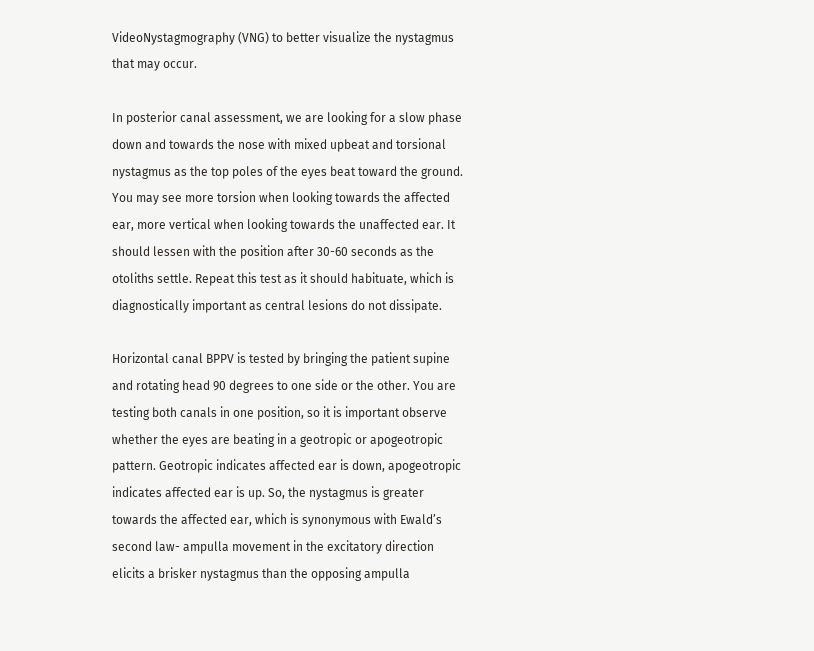VideoNystagmography (VNG) to better visualize the nystagmus that may occur.

In posterior canal assessment, we are looking for a slow phase down and towards the nose with mixed upbeat and torsional nystagmus as the top poles of the eyes beat toward the ground. You may see more torsion when looking towards the affected ear, more vertical when looking towards the unaffected ear. It should lessen with the position after 30-60 seconds as the otoliths settle. Repeat this test as it should habituate, which is diagnostically important as central lesions do not dissipate.

Horizontal canal BPPV is tested by bringing the patient supine and rotating head 90 degrees to one side or the other. You are testing both canals in one position, so it is important observe whether the eyes are beating in a geotropic or apogeotropic pattern. Geotropic indicates affected ear is down, apogeotropic indicates affected ear is up. So, the nystagmus is greater towards the affected ear, which is synonymous with Ewald’s second law- ampulla movement in the excitatory direction elicits a brisker nystagmus than the opposing ampulla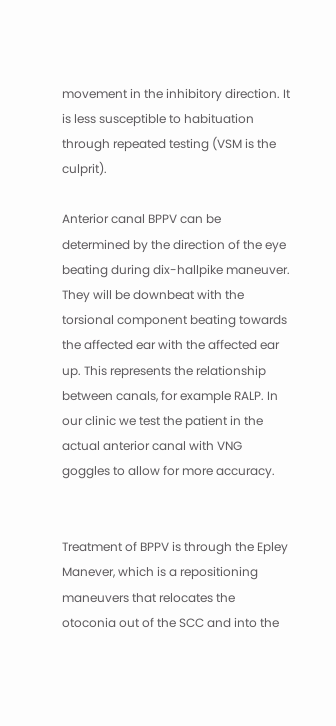movement in the inhibitory direction. It is less susceptible to habituation through repeated testing (VSM is the culprit).

Anterior canal BPPV can be determined by the direction of the eye beating during dix-hallpike maneuver. They will be downbeat with the torsional component beating towards the affected ear with the affected ear up. This represents the relationship between canals, for example RALP. In our clinic we test the patient in the actual anterior canal with VNG goggles to allow for more accuracy.


Treatment of BPPV is through the Epley Manever, which is a repositioning maneuvers that relocates the otoconia out of the SCC and into the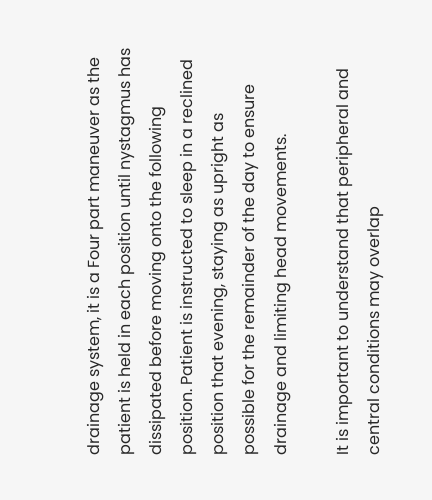drainage system, it is a Four part maneuver as the patient is held in each position until nystagmus has dissipated before moving onto the following position. Patient is instructed to sleep in a reclined position that evening, staying as upright as possible for the remainder of the day to ensure drainage and limiting head movements.

It is important to understand that peripheral and central conditions may overlap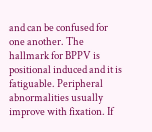and can be confused for one another. The hallmark for BPPV is positional induced and it is fatiguable. Peripheral abnormalities usually improve with fixation. If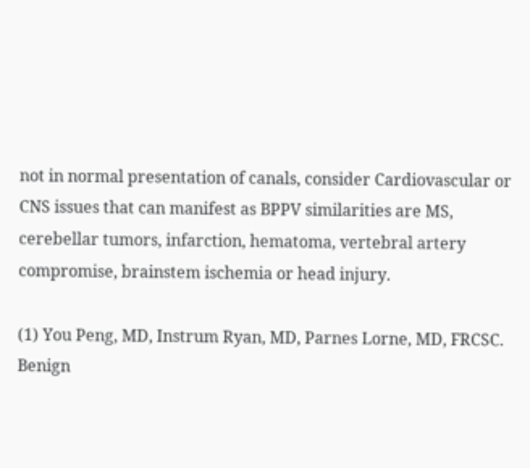not in normal presentation of canals, consider Cardiovascular or CNS issues that can manifest as BPPV similarities are MS, cerebellar tumors, infarction, hematoma, vertebral artery compromise, brainstem ischemia or head injury.

(1) You Peng, MD, Instrum Ryan, MD, Parnes Lorne, MD, FRCSC. Benign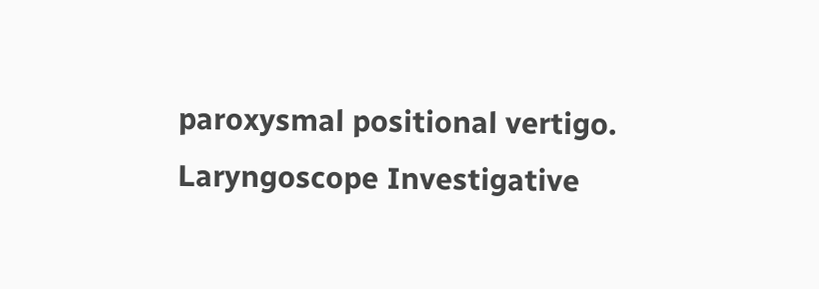paroxysmal positional vertigo. Laryngoscope Investigative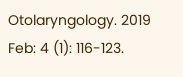Otolaryngology. 2019 Feb: 4 (1): 116-123.